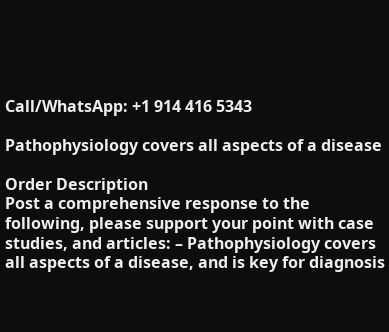Call/WhatsApp: +1 914 416 5343

Pathophysiology covers all aspects of a disease

Order Description
Post a comprehensive response to the following, please support your point with case studies, and articles: – Pathophysiology covers all aspects of a disease, and is key for diagnosis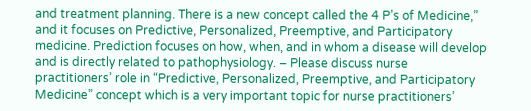and treatment planning. There is a new concept called the 4 P’s of Medicine,” and it focuses on Predictive, Personalized, Preemptive, and Participatory medicine. Prediction focuses on how, when, and in whom a disease will develop and is directly related to pathophysiology. – Please discuss nurse practitioners’ role in “Predictive, Personalized, Preemptive, and Participatory Medicine” concept which is a very important topic for nurse practitioners’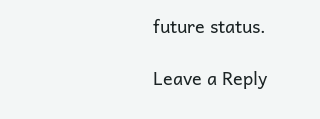future status.

Leave a Reply